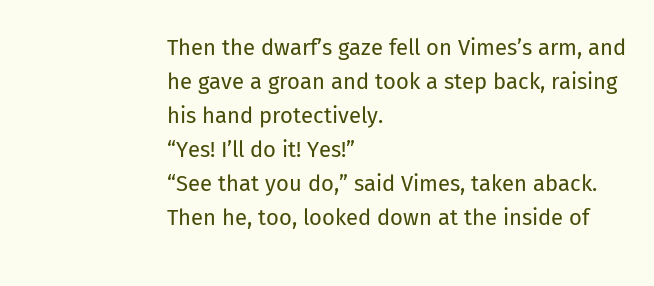Then the dwarf’s gaze fell on Vimes’s arm, and he gave a groan and took a step back, raising his hand protectively.
“Yes! I’ll do it! Yes!”
“See that you do,” said Vimes, taken aback. Then he, too, looked down at the inside of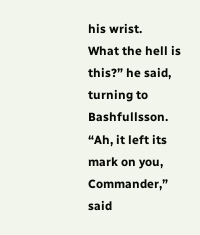his wrist.
What the hell is this?” he said, turning to Bashfullsson.
“Ah, it left its mark on you, Commander,” said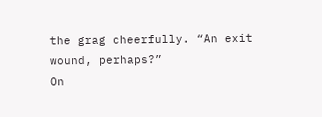the grag cheerfully. “An exit wound, perhaps?”
On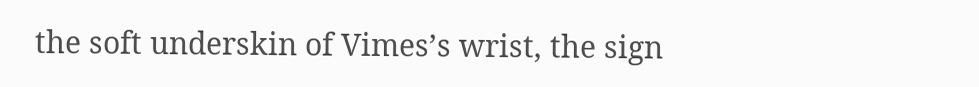the soft underskin of Vimes’s wrist, the sign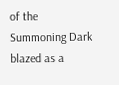of the Summoning Dark blazed as a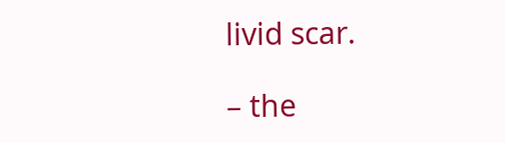livid scar.

– the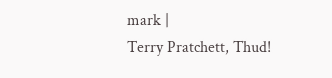mark |
Terry Pratchett, Thud!